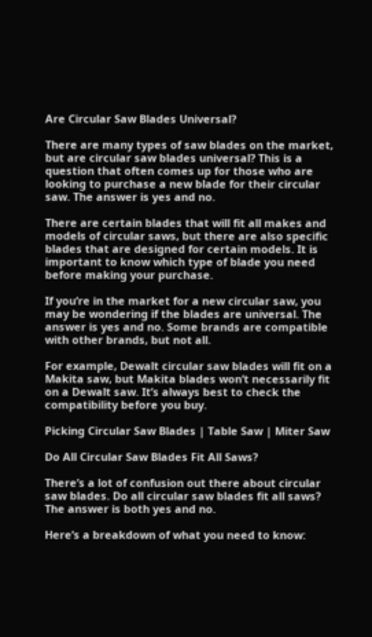Are Circular Saw Blades Universal?

There are many types of saw blades on the market, but are circular saw blades universal? This is a question that often comes up for those who are looking to purchase a new blade for their circular saw. The answer is yes and no.

There are certain blades that will fit all makes and models of circular saws, but there are also specific blades that are designed for certain models. It is important to know which type of blade you need before making your purchase.

If you’re in the market for a new circular saw, you may be wondering if the blades are universal. The answer is yes and no. Some brands are compatible with other brands, but not all.

For example, Dewalt circular saw blades will fit on a Makita saw, but Makita blades won’t necessarily fit on a Dewalt saw. It’s always best to check the compatibility before you buy.

Picking Circular Saw Blades | Table Saw | Miter Saw

Do All Circular Saw Blades Fit All Saws?

There’s a lot of confusion out there about circular saw blades. Do all circular saw blades fit all saws? The answer is both yes and no.

Here’s a breakdown of what you need to know: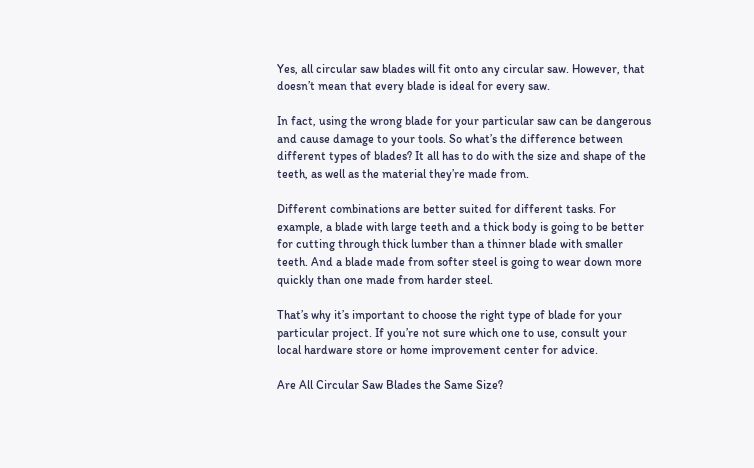Yes, all circular saw blades will fit onto any circular saw. However, that doesn’t mean that every blade is ideal for every saw.

In fact, using the wrong blade for your particular saw can be dangerous and cause damage to your tools. So what’s the difference between different types of blades? It all has to do with the size and shape of the teeth, as well as the material they’re made from.

Different combinations are better suited for different tasks. For example, a blade with large teeth and a thick body is going to be better for cutting through thick lumber than a thinner blade with smaller teeth. And a blade made from softer steel is going to wear down more quickly than one made from harder steel.

That’s why it’s important to choose the right type of blade for your particular project. If you’re not sure which one to use, consult your local hardware store or home improvement center for advice.

Are All Circular Saw Blades the Same Size?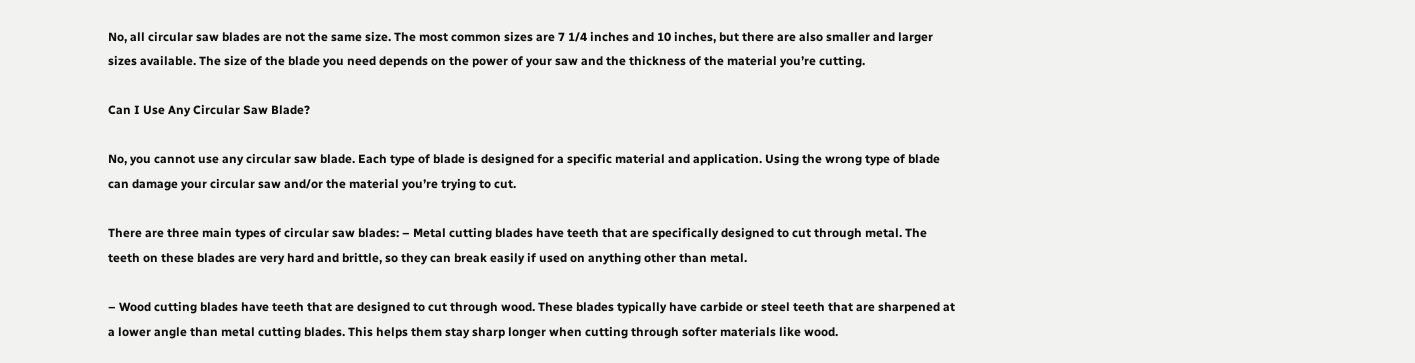No, all circular saw blades are not the same size. The most common sizes are 7 1/4 inches and 10 inches, but there are also smaller and larger sizes available. The size of the blade you need depends on the power of your saw and the thickness of the material you’re cutting.

Can I Use Any Circular Saw Blade?

No, you cannot use any circular saw blade. Each type of blade is designed for a specific material and application. Using the wrong type of blade can damage your circular saw and/or the material you’re trying to cut.

There are three main types of circular saw blades: – Metal cutting blades have teeth that are specifically designed to cut through metal. The teeth on these blades are very hard and brittle, so they can break easily if used on anything other than metal.

– Wood cutting blades have teeth that are designed to cut through wood. These blades typically have carbide or steel teeth that are sharpened at a lower angle than metal cutting blades. This helps them stay sharp longer when cutting through softer materials like wood.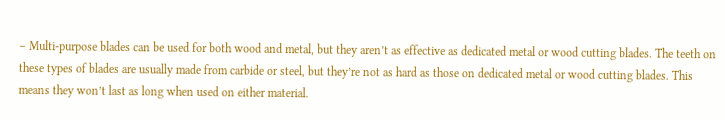– Multi-purpose blades can be used for both wood and metal, but they aren’t as effective as dedicated metal or wood cutting blades. The teeth on these types of blades are usually made from carbide or steel, but they’re not as hard as those on dedicated metal or wood cutting blades. This means they won’t last as long when used on either material.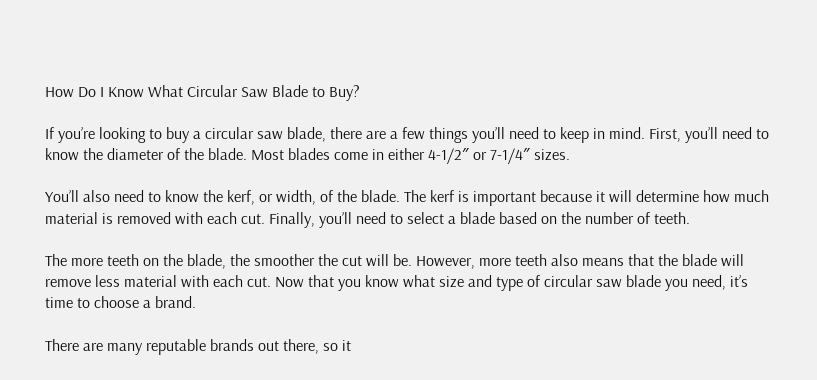How Do I Know What Circular Saw Blade to Buy?

If you’re looking to buy a circular saw blade, there are a few things you’ll need to keep in mind. First, you’ll need to know the diameter of the blade. Most blades come in either 4-1/2″ or 7-1/4″ sizes.

You’ll also need to know the kerf, or width, of the blade. The kerf is important because it will determine how much material is removed with each cut. Finally, you’ll need to select a blade based on the number of teeth.

The more teeth on the blade, the smoother the cut will be. However, more teeth also means that the blade will remove less material with each cut. Now that you know what size and type of circular saw blade you need, it’s time to choose a brand.

There are many reputable brands out there, so it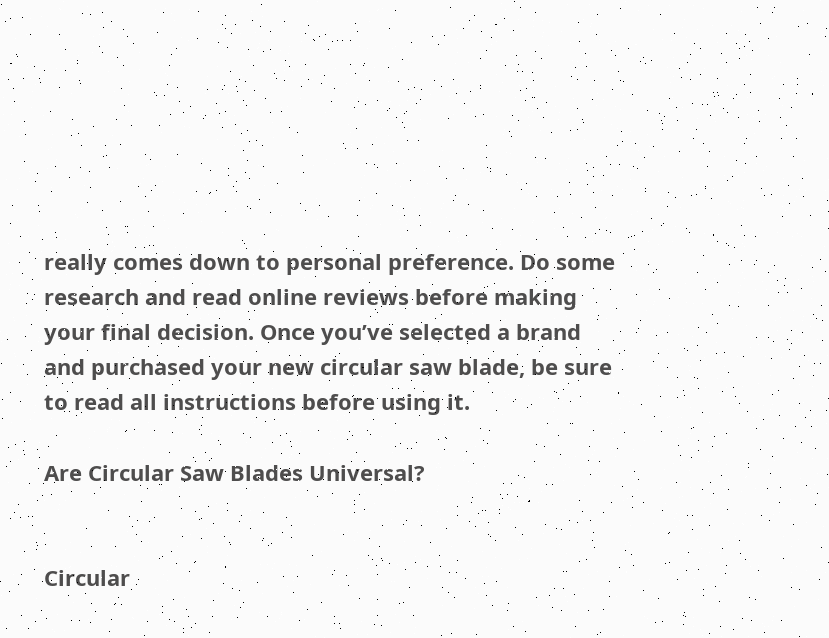really comes down to personal preference. Do some research and read online reviews before making your final decision. Once you’ve selected a brand and purchased your new circular saw blade, be sure to read all instructions before using it.

Are Circular Saw Blades Universal?


Circular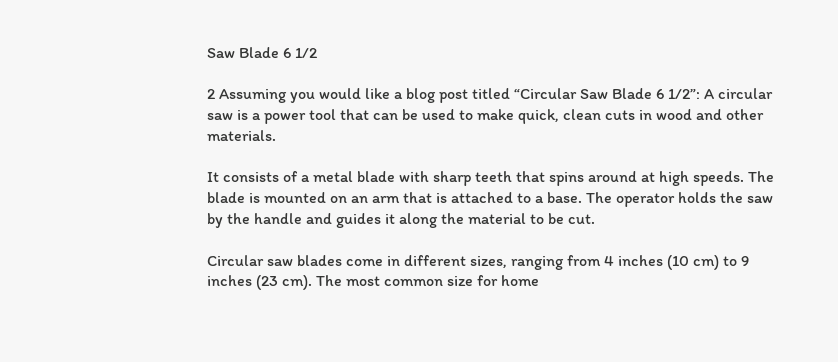Saw Blade 6 1/2

2 Assuming you would like a blog post titled “Circular Saw Blade 6 1/2”: A circular saw is a power tool that can be used to make quick, clean cuts in wood and other materials.

It consists of a metal blade with sharp teeth that spins around at high speeds. The blade is mounted on an arm that is attached to a base. The operator holds the saw by the handle and guides it along the material to be cut.

Circular saw blades come in different sizes, ranging from 4 inches (10 cm) to 9 inches (23 cm). The most common size for home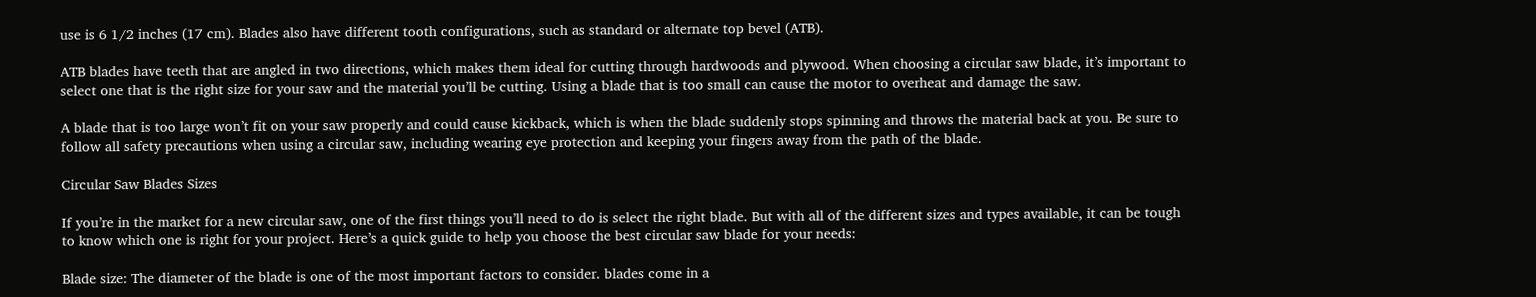use is 6 1/2 inches (17 cm). Blades also have different tooth configurations, such as standard or alternate top bevel (ATB).

ATB blades have teeth that are angled in two directions, which makes them ideal for cutting through hardwoods and plywood. When choosing a circular saw blade, it’s important to select one that is the right size for your saw and the material you’ll be cutting. Using a blade that is too small can cause the motor to overheat and damage the saw.

A blade that is too large won’t fit on your saw properly and could cause kickback, which is when the blade suddenly stops spinning and throws the material back at you. Be sure to follow all safety precautions when using a circular saw, including wearing eye protection and keeping your fingers away from the path of the blade.

Circular Saw Blades Sizes

If you’re in the market for a new circular saw, one of the first things you’ll need to do is select the right blade. But with all of the different sizes and types available, it can be tough to know which one is right for your project. Here’s a quick guide to help you choose the best circular saw blade for your needs:

Blade size: The diameter of the blade is one of the most important factors to consider. blades come in a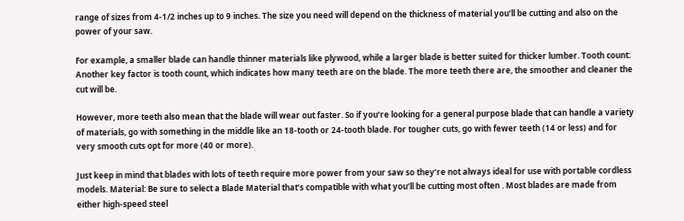range of sizes from 4-1/2 inches up to 9 inches. The size you need will depend on the thickness of material you’ll be cutting and also on the power of your saw.

For example, a smaller blade can handle thinner materials like plywood, while a larger blade is better suited for thicker lumber. Tooth count: Another key factor is tooth count, which indicates how many teeth are on the blade. The more teeth there are, the smoother and cleaner the cut will be.

However, more teeth also mean that the blade will wear out faster. So if you’re looking for a general purpose blade that can handle a variety of materials, go with something in the middle like an 18-tooth or 24-tooth blade. For tougher cuts, go with fewer teeth (14 or less) and for very smooth cuts opt for more (40 or more).

Just keep in mind that blades with lots of teeth require more power from your saw so they’re not always ideal for use with portable cordless models. Material: Be sure to select a Blade Material that’s compatible with what you’ll be cutting most often . Most blades are made from either high-speed steel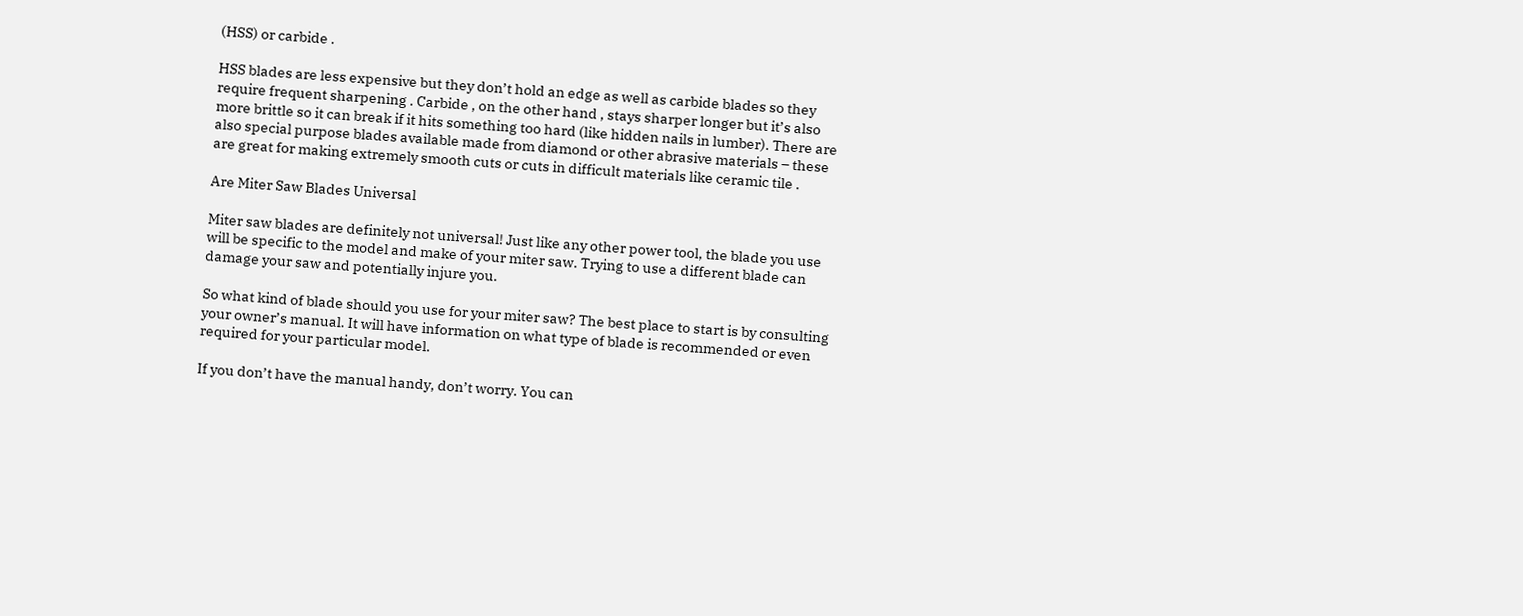(HSS) or carbide .

HSS blades are less expensive but they don’t hold an edge as well as carbide blades so they require frequent sharpening . Carbide , on the other hand , stays sharper longer but it’s also more brittle so it can break if it hits something too hard (like hidden nails in lumber). There are also special purpose blades available made from diamond or other abrasive materials – these are great for making extremely smooth cuts or cuts in difficult materials like ceramic tile .

Are Miter Saw Blades Universal

Miter saw blades are definitely not universal! Just like any other power tool, the blade you use will be specific to the model and make of your miter saw. Trying to use a different blade can damage your saw and potentially injure you.

So what kind of blade should you use for your miter saw? The best place to start is by consulting your owner’s manual. It will have information on what type of blade is recommended or even required for your particular model.

If you don’t have the manual handy, don’t worry. You can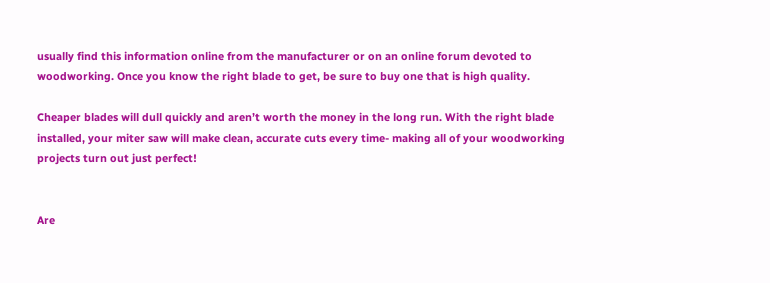usually find this information online from the manufacturer or on an online forum devoted to woodworking. Once you know the right blade to get, be sure to buy one that is high quality.

Cheaper blades will dull quickly and aren’t worth the money in the long run. With the right blade installed, your miter saw will make clean, accurate cuts every time- making all of your woodworking projects turn out just perfect!


Are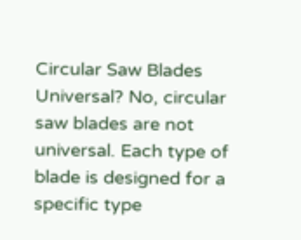Circular Saw Blades Universal? No, circular saw blades are not universal. Each type of blade is designed for a specific type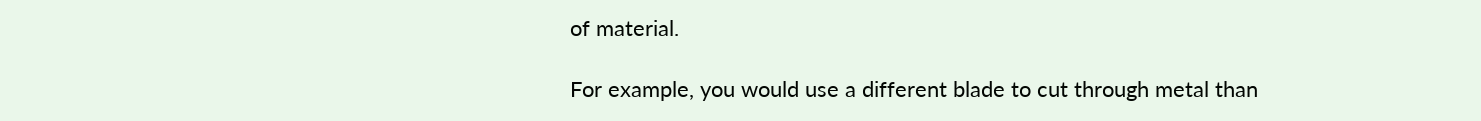of material.

For example, you would use a different blade to cut through metal than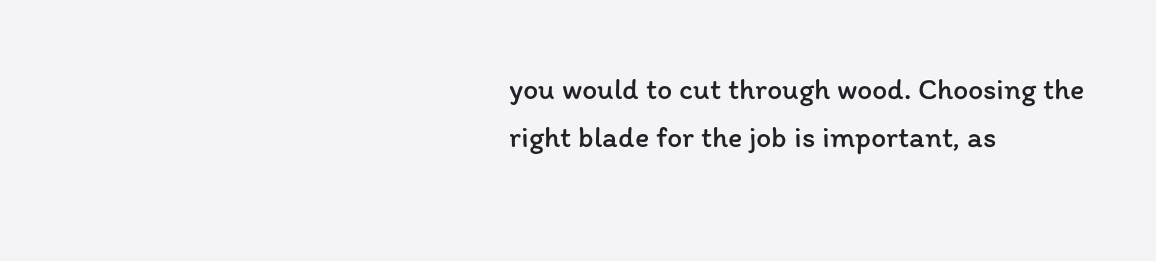you would to cut through wood. Choosing the right blade for the job is important, as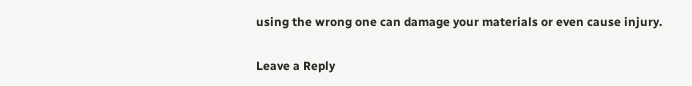using the wrong one can damage your materials or even cause injury.

Leave a Reply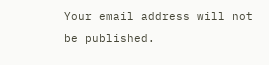Your email address will not be published.